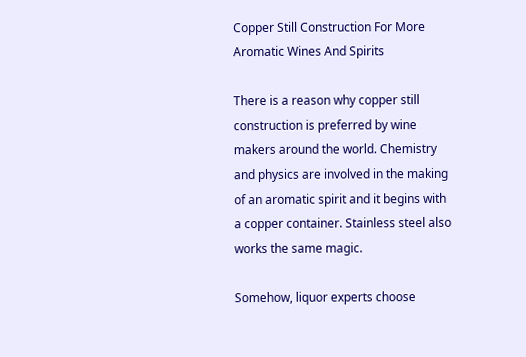Copper Still Construction For More Aromatic Wines And Spirits

There is a reason why copper still construction is preferred by wine makers around the world. Chemistry and physics are involved in the making of an aromatic spirit and it begins with a copper container. Stainless steel also works the same magic.

Somehow, liquor experts choose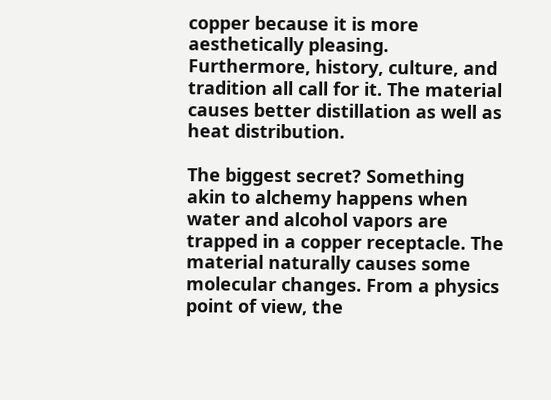copper because it is more aesthetically pleasing. Furthermore, history, culture, and tradition all call for it. The material causes better distillation as well as heat distribution.

The biggest secret? Something akin to alchemy happens when water and alcohol vapors are trapped in a copper receptacle. The material naturally causes some molecular changes. From a physics point of view, the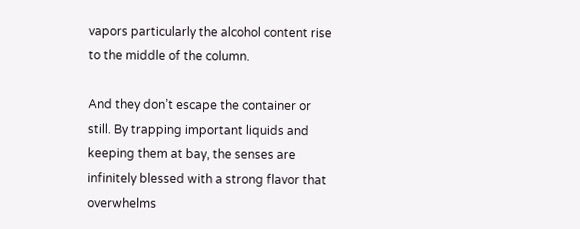vapors particularly the alcohol content rise to the middle of the column.

And they don’t escape the container or still. By trapping important liquids and keeping them at bay, the senses are infinitely blessed with a strong flavor that overwhelms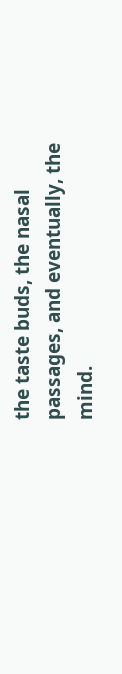the taste buds, the nasal passages, and eventually, the mind.